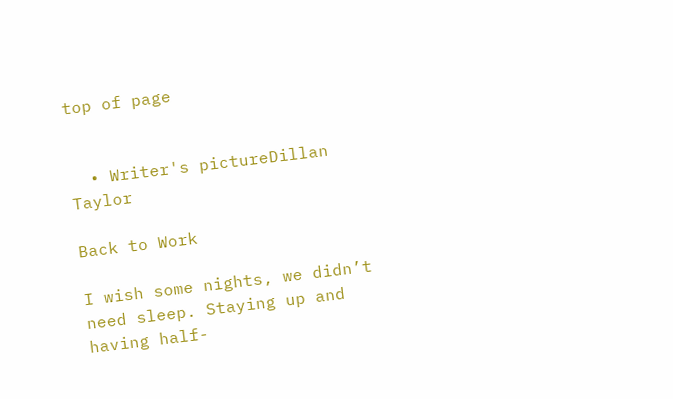top of page


  • Writer's pictureDillan Taylor

Back to Work

I wish some nights, we didn’t need sleep. Staying up and having half-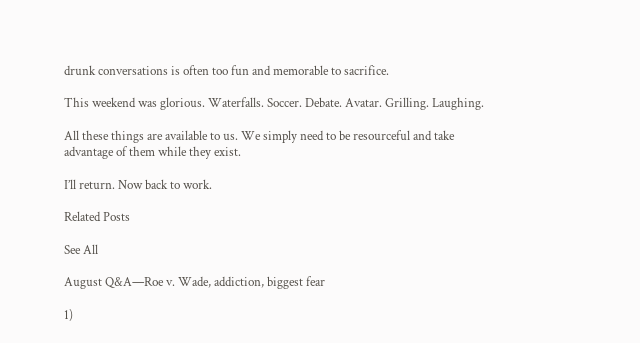drunk conversations is often too fun and memorable to sacrifice.

This weekend was glorious. Waterfalls. Soccer. Debate. Avatar. Grilling. Laughing.

All these things are available to us. We simply need to be resourceful and take advantage of them while they exist.

I’ll return. Now back to work.

Related Posts

See All

August Q&A—Roe v. Wade, addiction, biggest fear

1)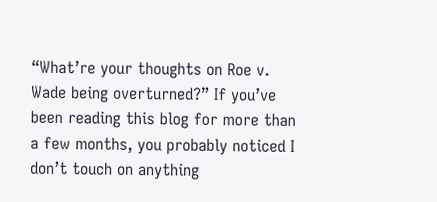“What’re your thoughts on Roe v. Wade being overturned?” If you’ve been reading this blog for more than a few months, you probably noticed I don’t touch on anything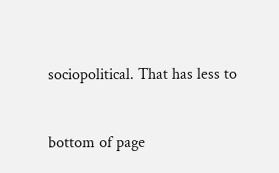sociopolitical. That has less to


bottom of page